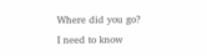Where did you go?
I need to know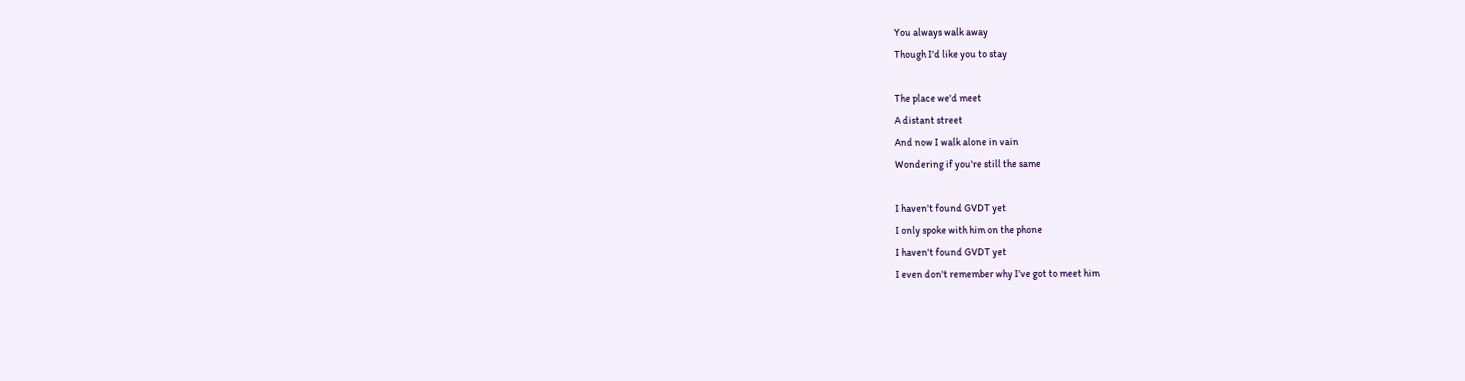You always walk away
Though I'd like you to stay

The place we'd meet
A distant street
And now I walk alone in vain
Wondering if you're still the same

I haven't found GVDT yet
I only spoke with him on the phone
I haven't found GVDT yet
I even don't remember why I've got to meet him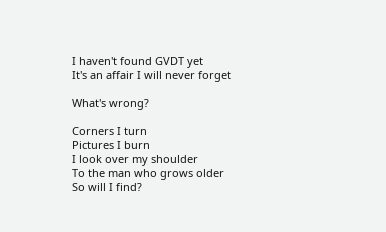I haven't found GVDT yet
It's an affair I will never forget

What's wrong?

Corners I turn
Pictures I burn
I look over my shoulder
To the man who grows older
So will I find?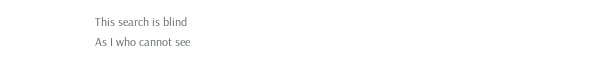This search is blind
As I who cannot see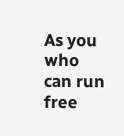As you who can run free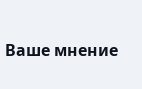Ваше мнение